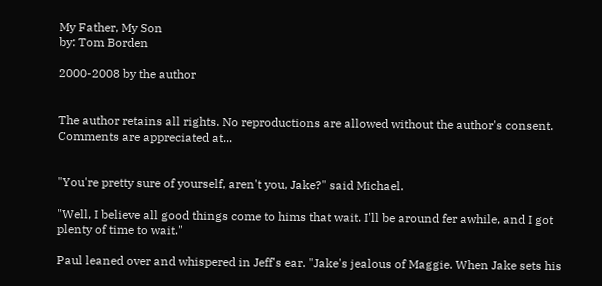My Father, My Son
by: Tom Borden

2000-2008 by the author


The author retains all rights. No reproductions are allowed without the author's consent. Comments are appreciated at...


"You're pretty sure of yourself, aren't you, Jake?" said Michael.

"Well, I believe all good things come to hims that wait. I'll be around fer awhile, and I got plenty of time to wait."

Paul leaned over and whispered in Jeff's ear. "Jake's jealous of Maggie. When Jake sets his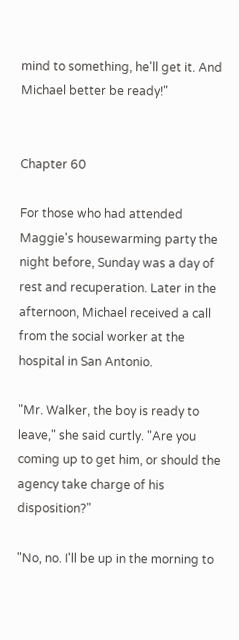mind to something, he'll get it. And Michael better be ready!"


Chapter 60

For those who had attended Maggie's housewarming party the night before, Sunday was a day of rest and recuperation. Later in the afternoon, Michael received a call from the social worker at the hospital in San Antonio.

"Mr. Walker, the boy is ready to leave," she said curtly. "Are you coming up to get him, or should the agency take charge of his disposition?"

"No, no. I'll be up in the morning to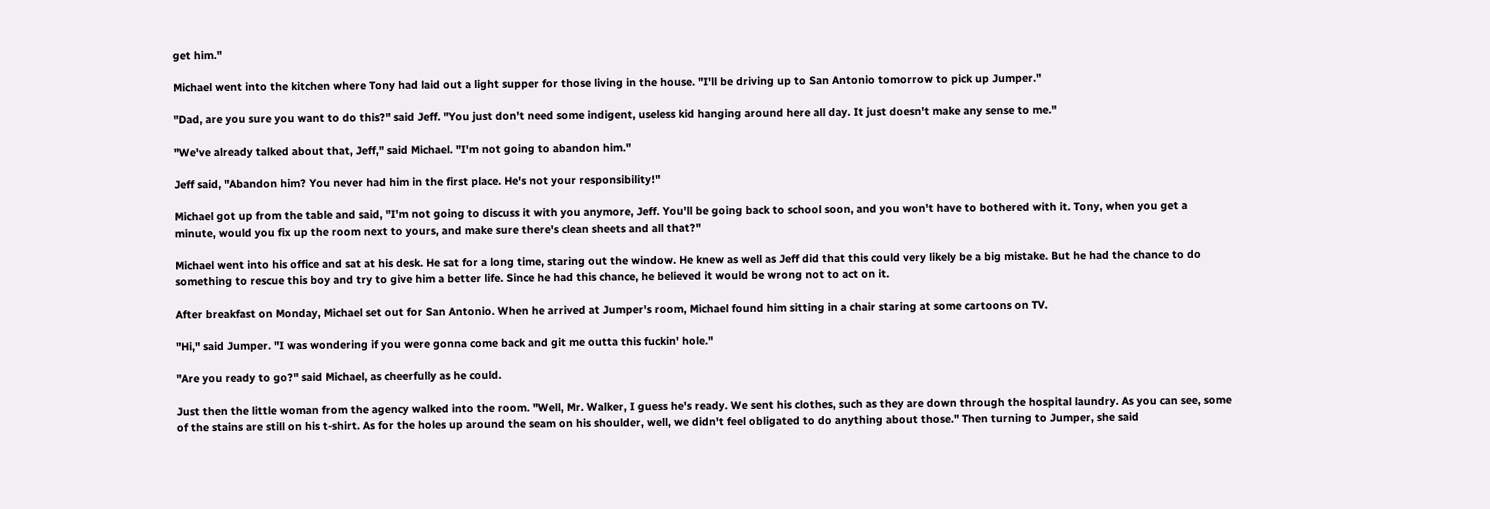get him."

Michael went into the kitchen where Tony had laid out a light supper for those living in the house. "I'll be driving up to San Antonio tomorrow to pick up Jumper."

"Dad, are you sure you want to do this?" said Jeff. "You just don't need some indigent, useless kid hanging around here all day. It just doesn't make any sense to me."

"We've already talked about that, Jeff," said Michael. "I'm not going to abandon him."

Jeff said, "Abandon him? You never had him in the first place. He's not your responsibility!"

Michael got up from the table and said, "I'm not going to discuss it with you anymore, Jeff. You'll be going back to school soon, and you won't have to bothered with it. Tony, when you get a minute, would you fix up the room next to yours, and make sure there's clean sheets and all that?"

Michael went into his office and sat at his desk. He sat for a long time, staring out the window. He knew as well as Jeff did that this could very likely be a big mistake. But he had the chance to do something to rescue this boy and try to give him a better life. Since he had this chance, he believed it would be wrong not to act on it.

After breakfast on Monday, Michael set out for San Antonio. When he arrived at Jumper's room, Michael found him sitting in a chair staring at some cartoons on TV.

"Hi," said Jumper. "I was wondering if you were gonna come back and git me outta this fuckin' hole."

"Are you ready to go?" said Michael, as cheerfully as he could.

Just then the little woman from the agency walked into the room. "Well, Mr. Walker, I guess he's ready. We sent his clothes, such as they are down through the hospital laundry. As you can see, some of the stains are still on his t-shirt. As for the holes up around the seam on his shoulder, well, we didn't feel obligated to do anything about those." Then turning to Jumper, she said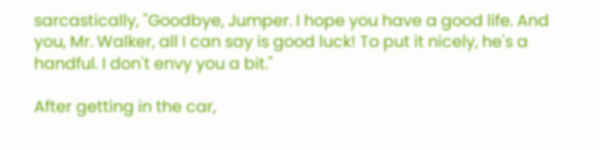sarcastically, "Goodbye, Jumper. I hope you have a good life. And you, Mr. Walker, all I can say is good luck! To put it nicely, he's a handful. I don't envy you a bit."

After getting in the car,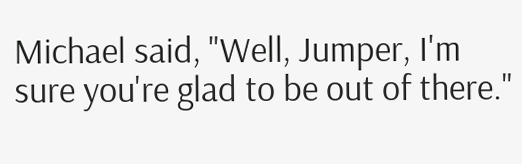Michael said, "Well, Jumper, I'm sure you're glad to be out of there."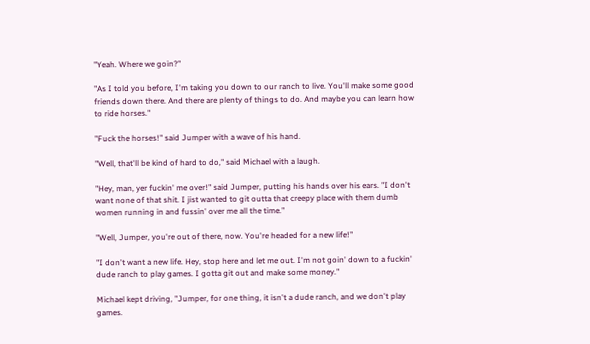"Yeah. Where we goin?"

"As I told you before, I'm taking you down to our ranch to live. You'll make some good friends down there. And there are plenty of things to do. And maybe you can learn how to ride horses."

"Fuck the horses!" said Jumper with a wave of his hand.

"Well, that'll be kind of hard to do," said Michael with a laugh.

"Hey, man, yer fuckin' me over!" said Jumper, putting his hands over his ears. "I don't want none of that shit. I jist wanted to git outta that creepy place with them dumb women running in and fussin' over me all the time."

"Well, Jumper, you're out of there, now. You're headed for a new life!"

"I don't want a new life. Hey, stop here and let me out. I'm not goin' down to a fuckin' dude ranch to play games. I gotta git out and make some money."

Michael kept driving, "Jumper, for one thing, it isn't a dude ranch, and we don't play games.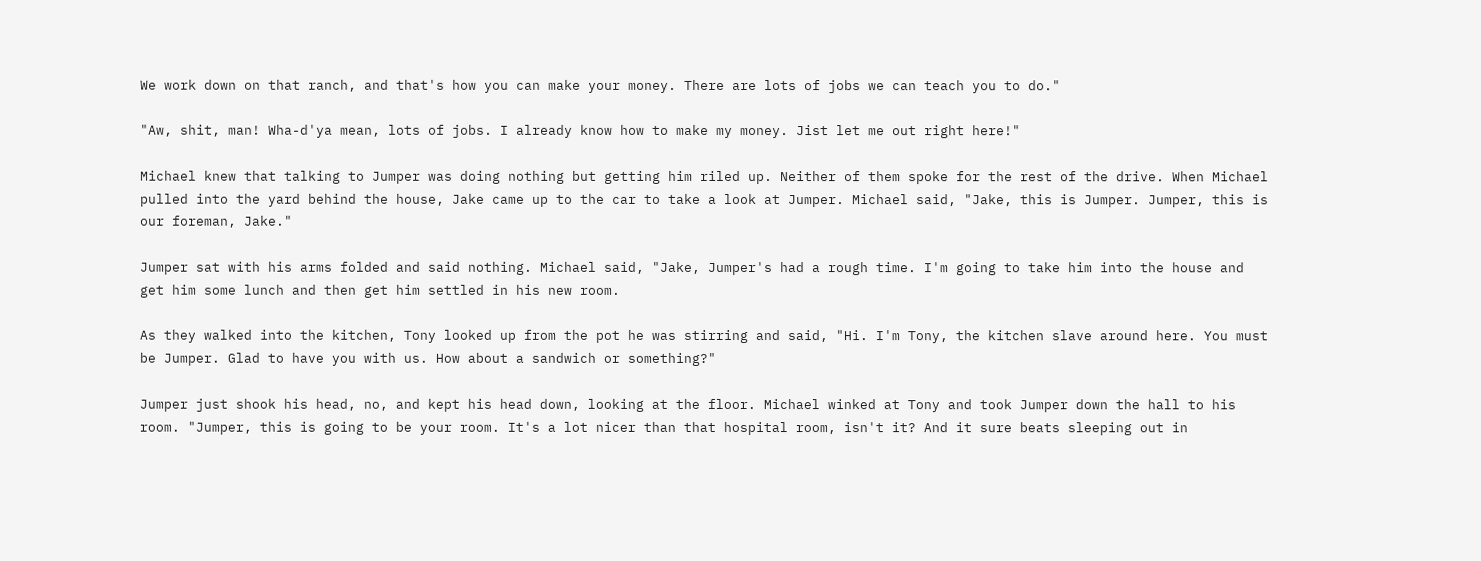We work down on that ranch, and that's how you can make your money. There are lots of jobs we can teach you to do."

"Aw, shit, man! Wha-d'ya mean, lots of jobs. I already know how to make my money. Jist let me out right here!"

Michael knew that talking to Jumper was doing nothing but getting him riled up. Neither of them spoke for the rest of the drive. When Michael pulled into the yard behind the house, Jake came up to the car to take a look at Jumper. Michael said, "Jake, this is Jumper. Jumper, this is our foreman, Jake."

Jumper sat with his arms folded and said nothing. Michael said, "Jake, Jumper's had a rough time. I'm going to take him into the house and get him some lunch and then get him settled in his new room.

As they walked into the kitchen, Tony looked up from the pot he was stirring and said, "Hi. I'm Tony, the kitchen slave around here. You must be Jumper. Glad to have you with us. How about a sandwich or something?"

Jumper just shook his head, no, and kept his head down, looking at the floor. Michael winked at Tony and took Jumper down the hall to his room. "Jumper, this is going to be your room. It's a lot nicer than that hospital room, isn't it? And it sure beats sleeping out in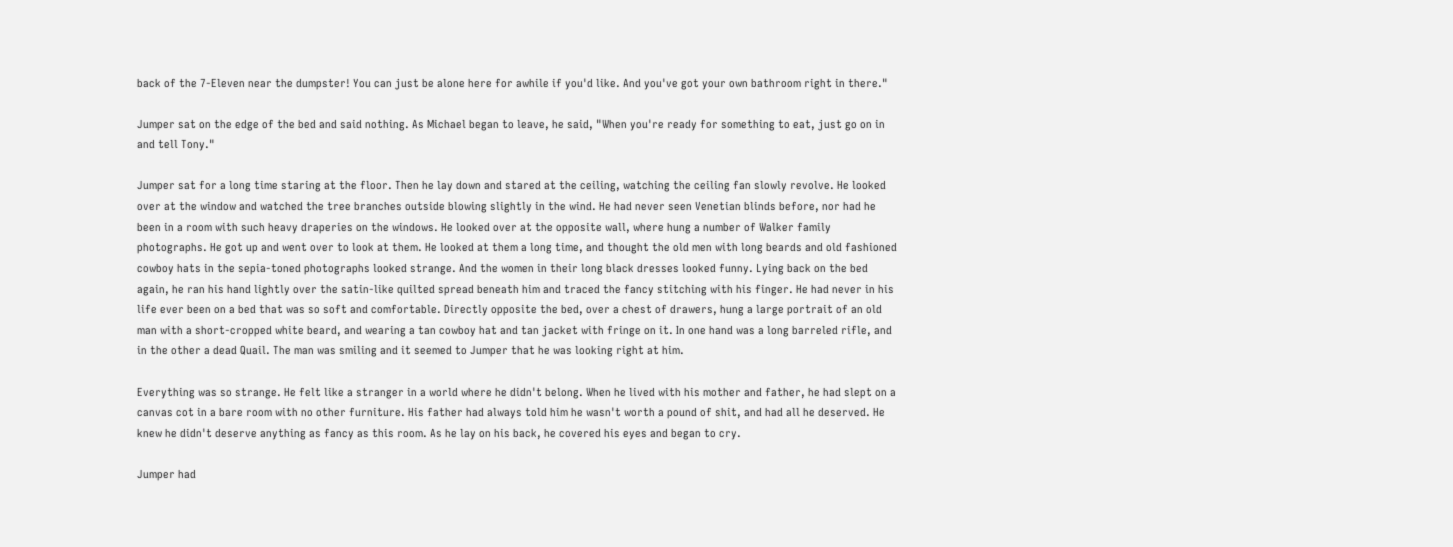back of the 7-Eleven near the dumpster! You can just be alone here for awhile if you'd like. And you've got your own bathroom right in there."

Jumper sat on the edge of the bed and said nothing. As Michael began to leave, he said, "When you're ready for something to eat, just go on in and tell Tony."

Jumper sat for a long time staring at the floor. Then he lay down and stared at the ceiling, watching the ceiling fan slowly revolve. He looked over at the window and watched the tree branches outside blowing slightly in the wind. He had never seen Venetian blinds before, nor had he been in a room with such heavy draperies on the windows. He looked over at the opposite wall, where hung a number of Walker family photographs. He got up and went over to look at them. He looked at them a long time, and thought the old men with long beards and old fashioned cowboy hats in the sepia-toned photographs looked strange. And the women in their long black dresses looked funny. Lying back on the bed again, he ran his hand lightly over the satin-like quilted spread beneath him and traced the fancy stitching with his finger. He had never in his life ever been on a bed that was so soft and comfortable. Directly opposite the bed, over a chest of drawers, hung a large portrait of an old man with a short-cropped white beard, and wearing a tan cowboy hat and tan jacket with fringe on it. In one hand was a long barreled rifle, and in the other a dead Quail. The man was smiling and it seemed to Jumper that he was looking right at him.

Everything was so strange. He felt like a stranger in a world where he didn't belong. When he lived with his mother and father, he had slept on a canvas cot in a bare room with no other furniture. His father had always told him he wasn't worth a pound of shit, and had all he deserved. He knew he didn't deserve anything as fancy as this room. As he lay on his back, he covered his eyes and began to cry.

Jumper had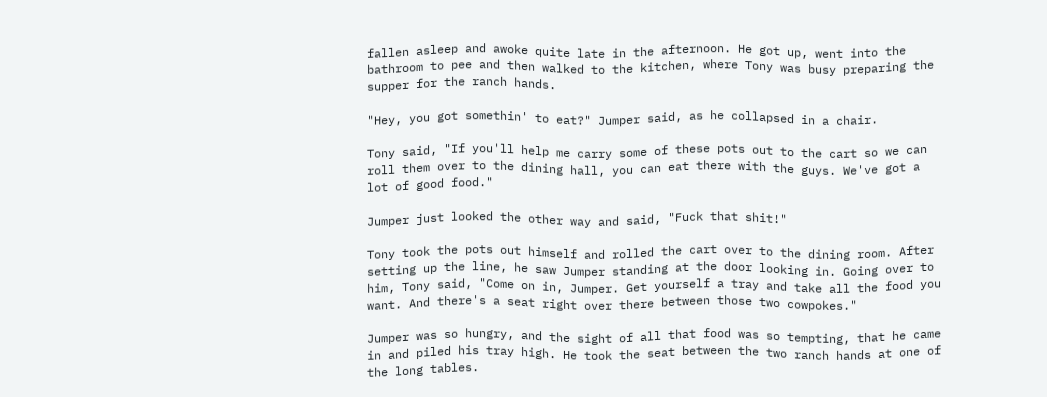fallen asleep and awoke quite late in the afternoon. He got up, went into the bathroom to pee and then walked to the kitchen, where Tony was busy preparing the supper for the ranch hands.

"Hey, you got somethin' to eat?" Jumper said, as he collapsed in a chair.

Tony said, "If you'll help me carry some of these pots out to the cart so we can roll them over to the dining hall, you can eat there with the guys. We've got a lot of good food."

Jumper just looked the other way and said, "Fuck that shit!"

Tony took the pots out himself and rolled the cart over to the dining room. After setting up the line, he saw Jumper standing at the door looking in. Going over to him, Tony said, "Come on in, Jumper. Get yourself a tray and take all the food you want. And there's a seat right over there between those two cowpokes."

Jumper was so hungry, and the sight of all that food was so tempting, that he came in and piled his tray high. He took the seat between the two ranch hands at one of the long tables.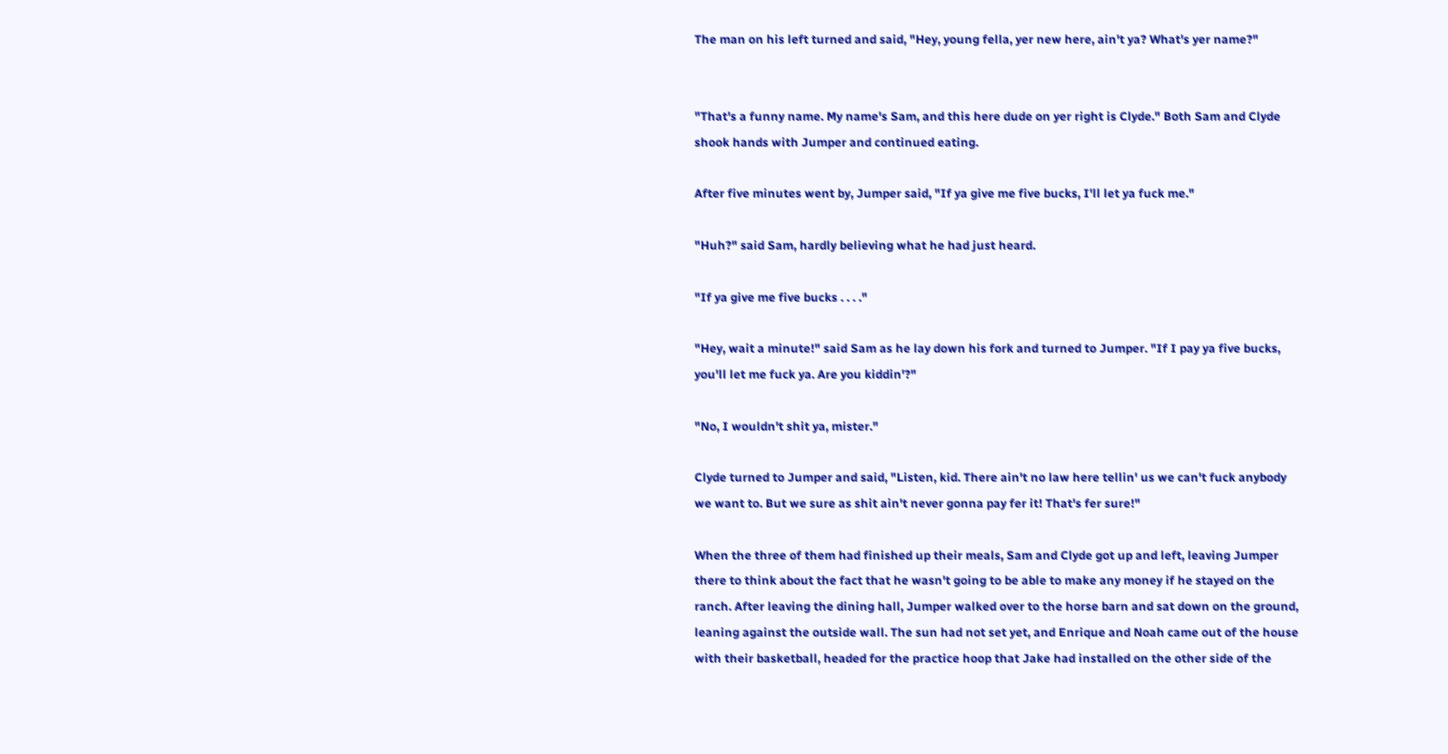The man on his left turned and said, "Hey, young fella, yer new here, ain't ya? What's yer name?"


"That's a funny name. My name's Sam, and this here dude on yer right is Clyde." Both Sam and Clyde shook hands with Jumper and continued eating.

After five minutes went by, Jumper said, "If ya give me five bucks, I'll let ya fuck me."

"Huh?" said Sam, hardly believing what he had just heard.

"If ya give me five bucks . . . ."

"Hey, wait a minute!" said Sam as he lay down his fork and turned to Jumper. "If I pay ya five bucks, you'll let me fuck ya. Are you kiddin'?"

"No, I wouldn't shit ya, mister."

Clyde turned to Jumper and said, "Listen, kid. There ain't no law here tellin' us we can't fuck anybody we want to. But we sure as shit ain't never gonna pay fer it! That's fer sure!"

When the three of them had finished up their meals, Sam and Clyde got up and left, leaving Jumper there to think about the fact that he wasn't going to be able to make any money if he stayed on the ranch. After leaving the dining hall, Jumper walked over to the horse barn and sat down on the ground, leaning against the outside wall. The sun had not set yet, and Enrique and Noah came out of the house with their basketball, headed for the practice hoop that Jake had installed on the other side of the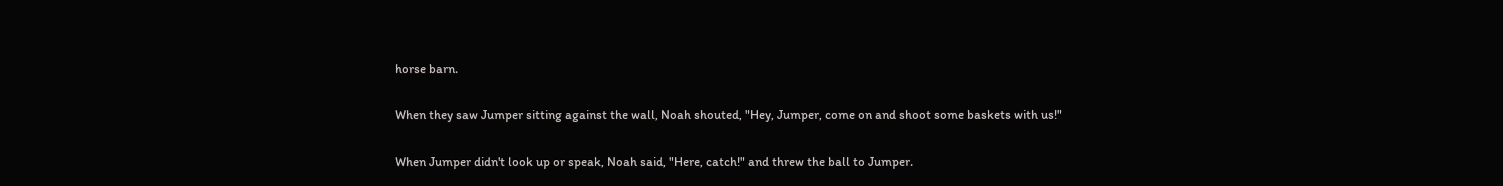horse barn.

When they saw Jumper sitting against the wall, Noah shouted, "Hey, Jumper, come on and shoot some baskets with us!"

When Jumper didn't look up or speak, Noah said, "Here, catch!" and threw the ball to Jumper.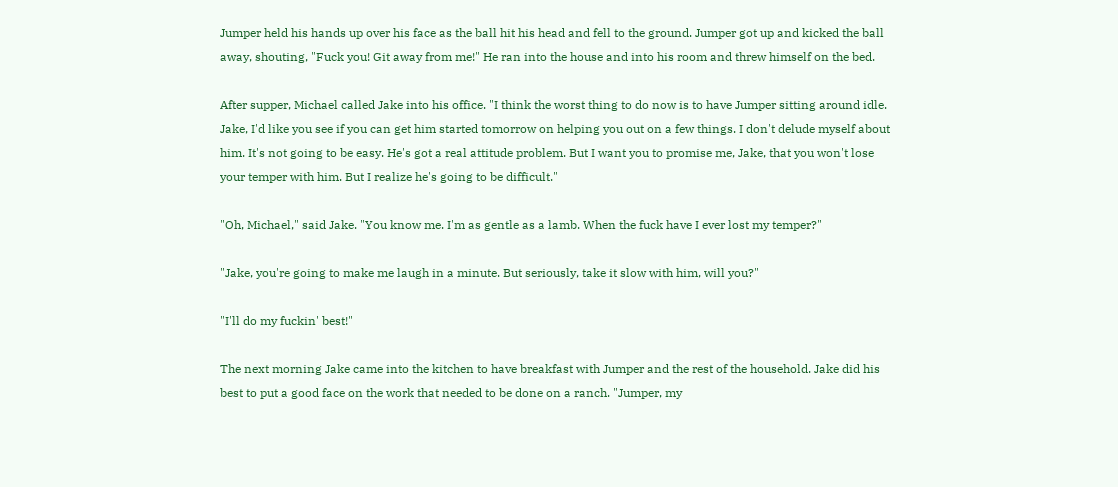Jumper held his hands up over his face as the ball hit his head and fell to the ground. Jumper got up and kicked the ball away, shouting, "Fuck you! Git away from me!" He ran into the house and into his room and threw himself on the bed.

After supper, Michael called Jake into his office. "I think the worst thing to do now is to have Jumper sitting around idle. Jake, I'd like you see if you can get him started tomorrow on helping you out on a few things. I don't delude myself about him. It's not going to be easy. He's got a real attitude problem. But I want you to promise me, Jake, that you won't lose your temper with him. But I realize he's going to be difficult."

"Oh, Michael," said Jake. "You know me. I'm as gentle as a lamb. When the fuck have I ever lost my temper?"

"Jake, you're going to make me laugh in a minute. But seriously, take it slow with him, will you?"

"I'll do my fuckin' best!"

The next morning Jake came into the kitchen to have breakfast with Jumper and the rest of the household. Jake did his best to put a good face on the work that needed to be done on a ranch. "Jumper, my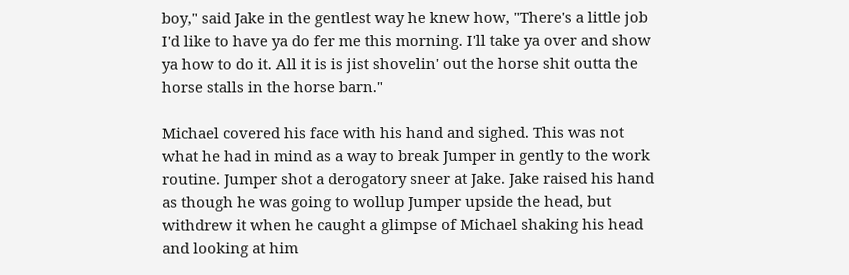boy," said Jake in the gentlest way he knew how, "There's a little job I'd like to have ya do fer me this morning. I'll take ya over and show ya how to do it. All it is is jist shovelin' out the horse shit outta the horse stalls in the horse barn."

Michael covered his face with his hand and sighed. This was not what he had in mind as a way to break Jumper in gently to the work routine. Jumper shot a derogatory sneer at Jake. Jake raised his hand as though he was going to wollup Jumper upside the head, but withdrew it when he caught a glimpse of Michael shaking his head and looking at him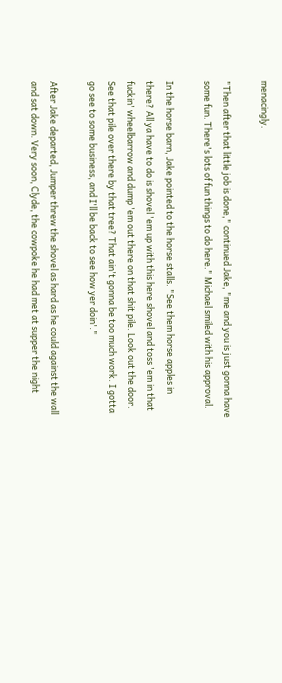menacingly.

"Then after that little job is done," continued Jake, "me and you is just gonna have some fun. There's lots of fun things to do here." Michael smiled with his approval.

In the horse barn, Jake pointed to the horse stalls. "See them horse apples in there? All ya have to do is shovel 'em up with this here shovel and toss 'em in that fuckin' wheelbarrow and dump 'em out there on that shit pile. Look out the door. See that pile over there by that tree? That ain't gonna be too much work. I gotta go see to some business, and I'll be back to see how yer doin'."

After Jake departed, Jumper threw the shovel as hard as he could against the wall and sat down. Very soon, Clyde, the cowpoke he had met at supper the night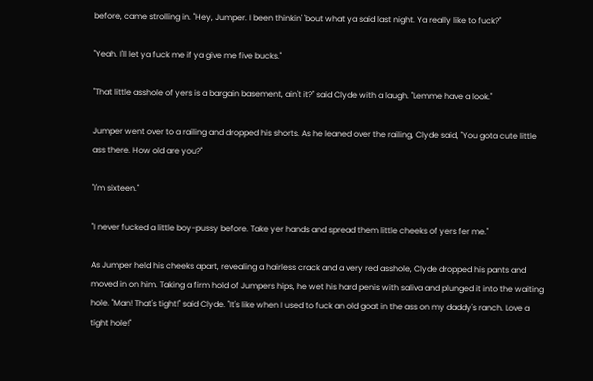before, came strolling in. "Hey, Jumper. I been thinkin' 'bout what ya said last night. Ya really like to fuck?"

"Yeah. I'll let ya fuck me if ya give me five bucks."

"That little asshole of yers is a bargain basement, ain't it?" said Clyde with a laugh. "Lemme have a look."

Jumper went over to a railing and dropped his shorts. As he leaned over the railing, Clyde said, "You gota cute little ass there. How old are you?"

"I'm sixteen."

"I never fucked a little boy-pussy before. Take yer hands and spread them little cheeks of yers fer me."

As Jumper held his cheeks apart, revealing a hairless crack and a very red asshole, Clyde dropped his pants and moved in on him. Taking a firm hold of Jumpers hips, he wet his hard penis with saliva and plunged it into the waiting hole. "Man! That's tight!" said Clyde. "It's like when I used to fuck an old goat in the ass on my daddy's ranch. Love a tight hole!"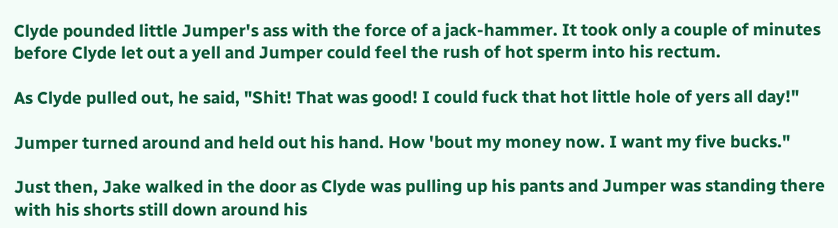Clyde pounded little Jumper's ass with the force of a jack-hammer. It took only a couple of minutes before Clyde let out a yell and Jumper could feel the rush of hot sperm into his rectum.

As Clyde pulled out, he said, "Shit! That was good! I could fuck that hot little hole of yers all day!"

Jumper turned around and held out his hand. How 'bout my money now. I want my five bucks."

Just then, Jake walked in the door as Clyde was pulling up his pants and Jumper was standing there with his shorts still down around his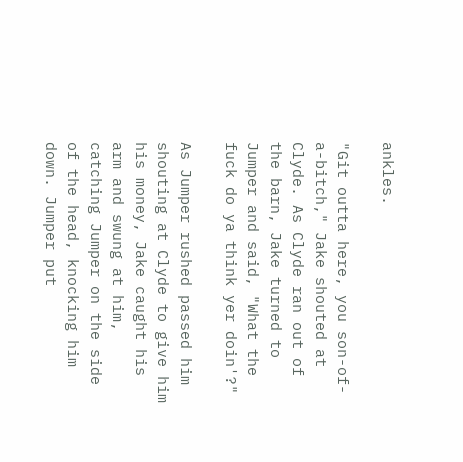ankles.

"Git outta here, you son-of-a-bitch," Jake shouted at Clyde. As Clyde ran out of the barn, Jake turned to Jumper and said, "What the fuck do ya think yer doin'?"

As Jumper rushed passed him shouting at Clyde to give him his money, Jake caught his arm and swung at him, catching Jumper on the side of the head, knocking him down. Jumper put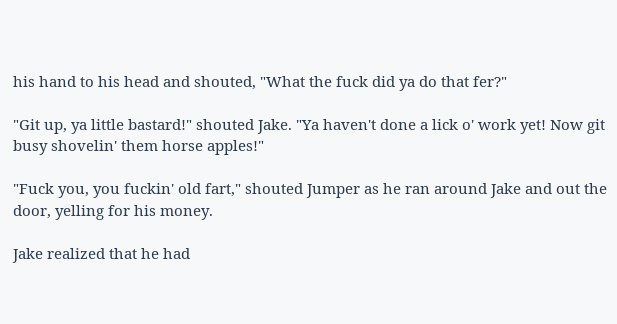his hand to his head and shouted, "What the fuck did ya do that fer?"

"Git up, ya little bastard!" shouted Jake. "Ya haven't done a lick o' work yet! Now git busy shovelin' them horse apples!"

"Fuck you, you fuckin' old fart," shouted Jumper as he ran around Jake and out the door, yelling for his money.

Jake realized that he had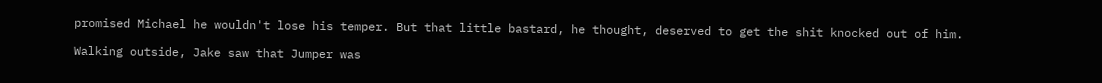promised Michael he wouldn't lose his temper. But that little bastard, he thought, deserved to get the shit knocked out of him.

Walking outside, Jake saw that Jumper was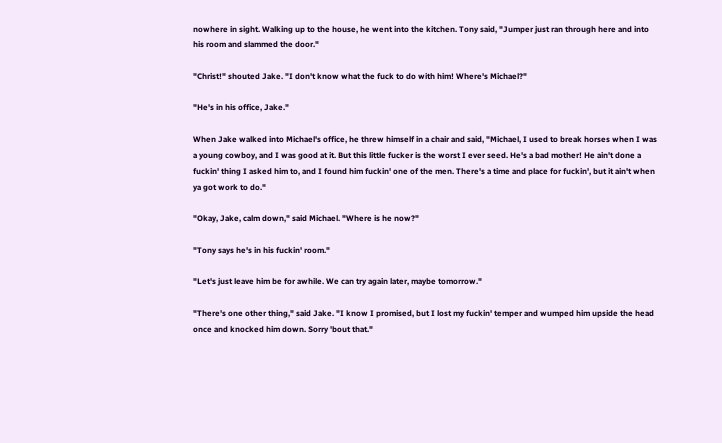nowhere in sight. Walking up to the house, he went into the kitchen. Tony said, "Jumper just ran through here and into his room and slammed the door."

"Christ!" shouted Jake. "I don't know what the fuck to do with him! Where's Michael?"

"He's in his office, Jake."

When Jake walked into Michael's office, he threw himself in a chair and said, "Michael, I used to break horses when I was a young cowboy, and I was good at it. But this little fucker is the worst I ever seed. He's a bad mother! He ain't done a fuckin' thing I asked him to, and I found him fuckin' one of the men. There's a time and place for fuckin', but it ain't when ya got work to do."

"Okay, Jake, calm down," said Michael. "Where is he now?"

"Tony says he's in his fuckin' room."

"Let's just leave him be for awhile. We can try again later, maybe tomorrow."

"There's one other thing," said Jake. "I know I promised, but I lost my fuckin' temper and wumped him upside the head once and knocked him down. Sorry 'bout that."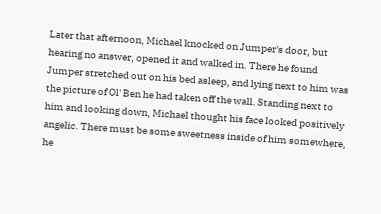Later that afternoon, Michael knocked on Jumper's door, but hearing no answer, opened it and walked in. There he found Jumper stretched out on his bed asleep, and lying next to him was the picture of Ol' Ben he had taken off the wall. Standing next to him and looking down, Michael thought his face looked positively angelic. There must be some sweetness inside of him somewhere, he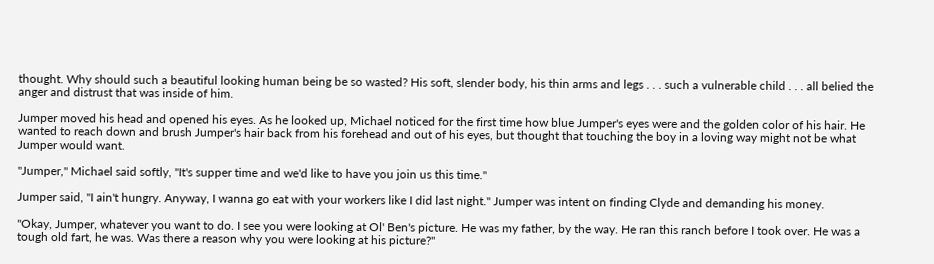thought. Why should such a beautiful looking human being be so wasted? His soft, slender body, his thin arms and legs . . . such a vulnerable child . . . all belied the anger and distrust that was inside of him.

Jumper moved his head and opened his eyes. As he looked up, Michael noticed for the first time how blue Jumper's eyes were and the golden color of his hair. He wanted to reach down and brush Jumper's hair back from his forehead and out of his eyes, but thought that touching the boy in a loving way might not be what Jumper would want.

"Jumper," Michael said softly, "It's supper time and we'd like to have you join us this time."

Jumper said, "I ain't hungry. Anyway, I wanna go eat with your workers like I did last night." Jumper was intent on finding Clyde and demanding his money.

"Okay, Jumper, whatever you want to do. I see you were looking at Ol' Ben's picture. He was my father, by the way. He ran this ranch before I took over. He was a tough old fart, he was. Was there a reason why you were looking at his picture?"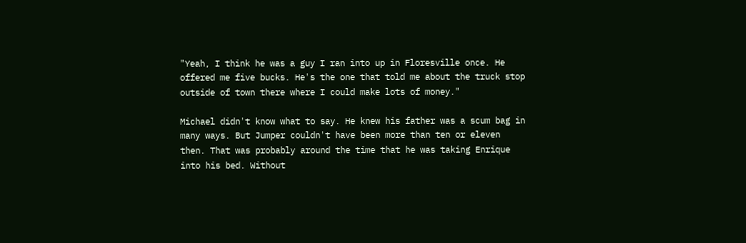"Yeah, I think he was a guy I ran into up in Floresville once. He offered me five bucks. He's the one that told me about the truck stop outside of town there where I could make lots of money."

Michael didn't know what to say. He knew his father was a scum bag in many ways. But Jumper couldn't have been more than ten or eleven then. That was probably around the time that he was taking Enrique into his bed. Without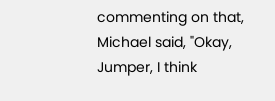commenting on that, Michael said, "Okay, Jumper, I think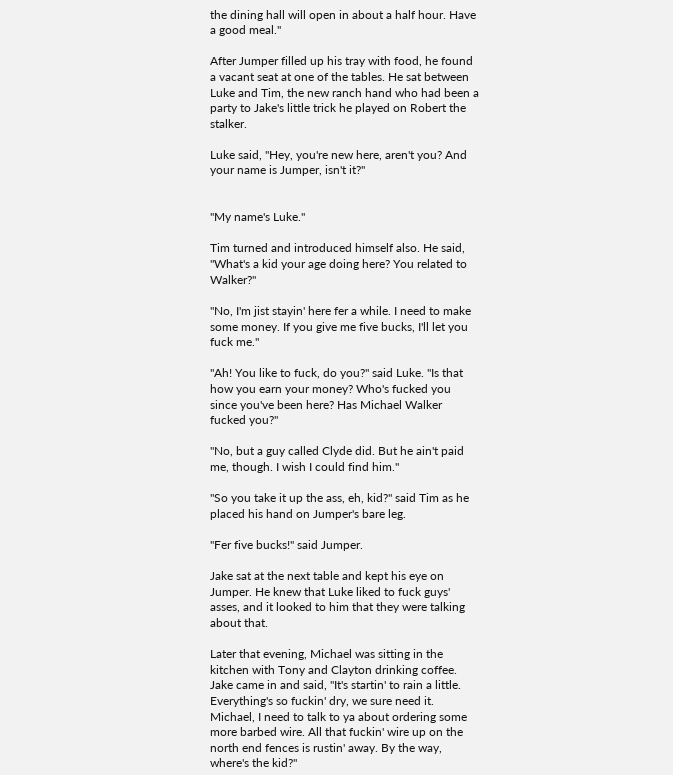the dining hall will open in about a half hour. Have a good meal."

After Jumper filled up his tray with food, he found a vacant seat at one of the tables. He sat between Luke and Tim, the new ranch hand who had been a party to Jake's little trick he played on Robert the stalker.

Luke said, "Hey, you're new here, aren't you? And your name is Jumper, isn't it?"


"My name's Luke."

Tim turned and introduced himself also. He said, "What's a kid your age doing here? You related to Walker?"

"No, I'm jist stayin' here fer a while. I need to make some money. If you give me five bucks, I'll let you fuck me."

"Ah! You like to fuck, do you?" said Luke. "Is that how you earn your money? Who's fucked you since you've been here? Has Michael Walker fucked you?"

"No, but a guy called Clyde did. But he ain't paid me, though. I wish I could find him."

"So you take it up the ass, eh, kid?" said Tim as he placed his hand on Jumper's bare leg.

"Fer five bucks!" said Jumper.

Jake sat at the next table and kept his eye on Jumper. He knew that Luke liked to fuck guys' asses, and it looked to him that they were talking about that.

Later that evening, Michael was sitting in the kitchen with Tony and Clayton drinking coffee. Jake came in and said, "It's startin' to rain a little. Everything's so fuckin' dry, we sure need it. Michael, I need to talk to ya about ordering some more barbed wire. All that fuckin' wire up on the north end fences is rustin' away. By the way, where's the kid?"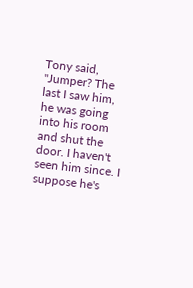Tony said, "Jumper? The last I saw him, he was going into his room and shut the door. I haven't seen him since. I suppose he's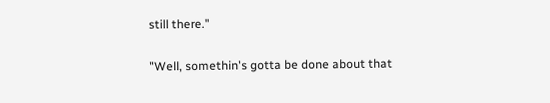still there."

"Well, somethin's gotta be done about that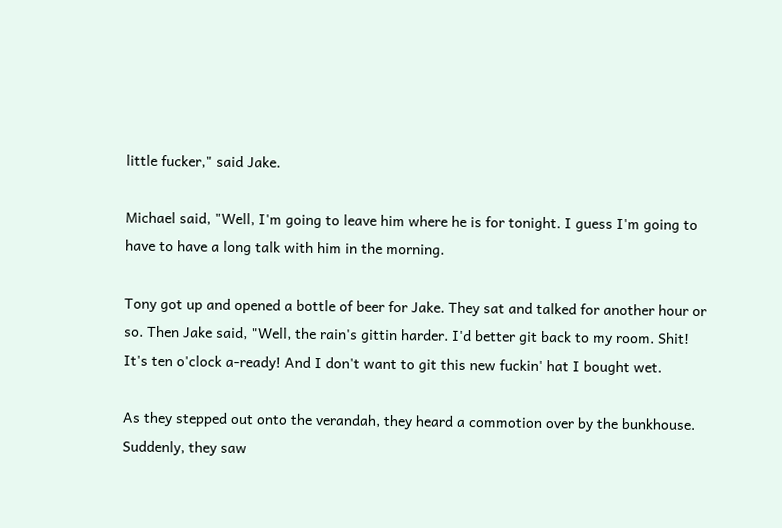little fucker," said Jake.

Michael said, "Well, I'm going to leave him where he is for tonight. I guess I'm going to have to have a long talk with him in the morning.

Tony got up and opened a bottle of beer for Jake. They sat and talked for another hour or so. Then Jake said, "Well, the rain's gittin harder. I'd better git back to my room. Shit! It's ten o'clock a-ready! And I don't want to git this new fuckin' hat I bought wet.

As they stepped out onto the verandah, they heard a commotion over by the bunkhouse. Suddenly, they saw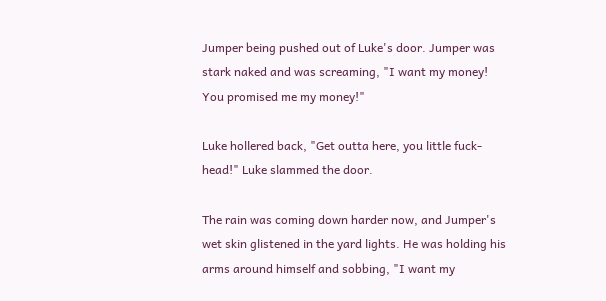Jumper being pushed out of Luke's door. Jumper was stark naked and was screaming, "I want my money! You promised me my money!"

Luke hollered back, "Get outta here, you little fuck-head!" Luke slammed the door.

The rain was coming down harder now, and Jumper's wet skin glistened in the yard lights. He was holding his arms around himself and sobbing, "I want my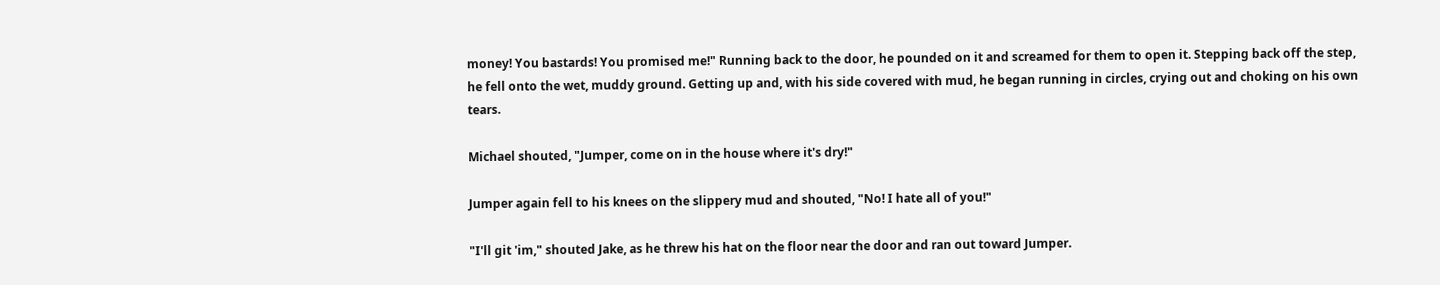money! You bastards! You promised me!" Running back to the door, he pounded on it and screamed for them to open it. Stepping back off the step, he fell onto the wet, muddy ground. Getting up and, with his side covered with mud, he began running in circles, crying out and choking on his own tears.

Michael shouted, "Jumper, come on in the house where it's dry!"

Jumper again fell to his knees on the slippery mud and shouted, "No! I hate all of you!"

"I'll git 'im," shouted Jake, as he threw his hat on the floor near the door and ran out toward Jumper.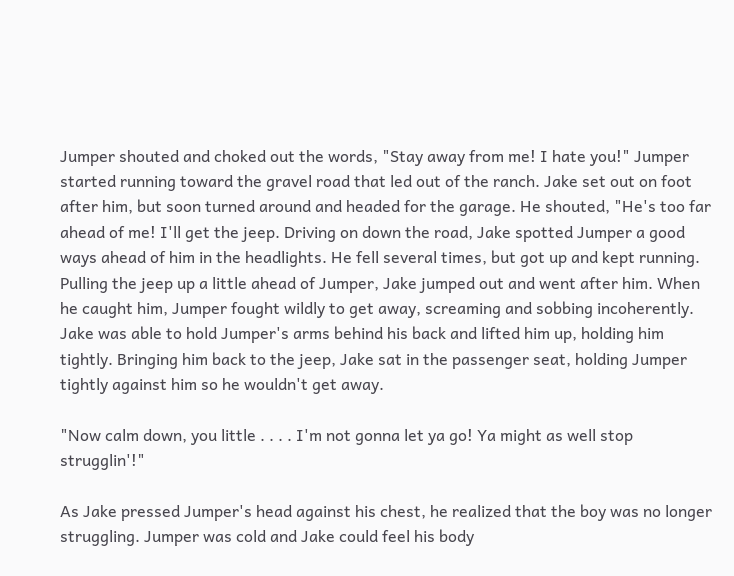Jumper shouted and choked out the words, "Stay away from me! I hate you!" Jumper started running toward the gravel road that led out of the ranch. Jake set out on foot after him, but soon turned around and headed for the garage. He shouted, "He's too far ahead of me! I'll get the jeep. Driving on down the road, Jake spotted Jumper a good ways ahead of him in the headlights. He fell several times, but got up and kept running. Pulling the jeep up a little ahead of Jumper, Jake jumped out and went after him. When he caught him, Jumper fought wildly to get away, screaming and sobbing incoherently. Jake was able to hold Jumper's arms behind his back and lifted him up, holding him tightly. Bringing him back to the jeep, Jake sat in the passenger seat, holding Jumper tightly against him so he wouldn't get away.

"Now calm down, you little . . . . I'm not gonna let ya go! Ya might as well stop strugglin'!"

As Jake pressed Jumper's head against his chest, he realized that the boy was no longer struggling. Jumper was cold and Jake could feel his body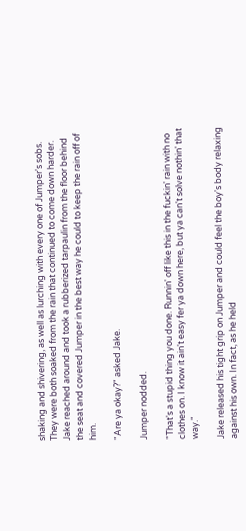shaking and shivering, as well as lurching with every one of Jumper's sobs. They were both soaked from the rain that continued to come down harder. Jake reached around and took a rubberized tarpaulin from the floor behind the seat and covered Jumper in the best way he could to keep the rain off of him.

"Are ya okay?" asked Jake.

Jumper nodded.

"That's a stupid thing you done. Runnin' off like this in the fuckin' rain with no clothes on. I know it ain't easy fer ya down here, but ya can't solve nothin' that way."

Jake released his tight grip on Jumper and could feel the boy's body relaxing against his own. In fact, as he held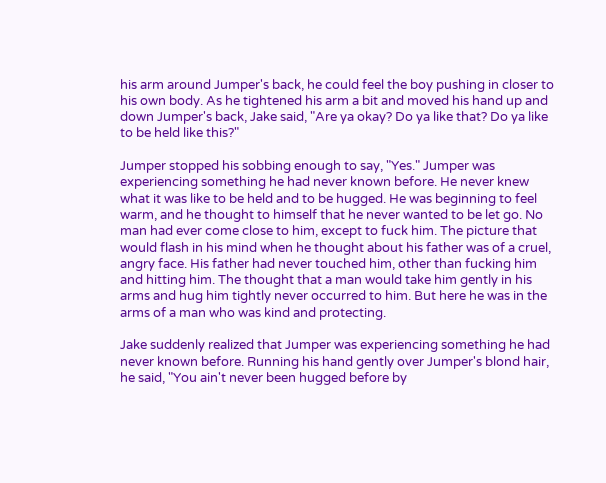his arm around Jumper's back, he could feel the boy pushing in closer to his own body. As he tightened his arm a bit and moved his hand up and down Jumper's back, Jake said, "Are ya okay? Do ya like that? Do ya like to be held like this?"

Jumper stopped his sobbing enough to say, "Yes." Jumper was experiencing something he had never known before. He never knew what it was like to be held and to be hugged. He was beginning to feel warm, and he thought to himself that he never wanted to be let go. No man had ever come close to him, except to fuck him. The picture that would flash in his mind when he thought about his father was of a cruel, angry face. His father had never touched him, other than fucking him and hitting him. The thought that a man would take him gently in his arms and hug him tightly never occurred to him. But here he was in the arms of a man who was kind and protecting.

Jake suddenly realized that Jumper was experiencing something he had never known before. Running his hand gently over Jumper's blond hair, he said, "You ain't never been hugged before by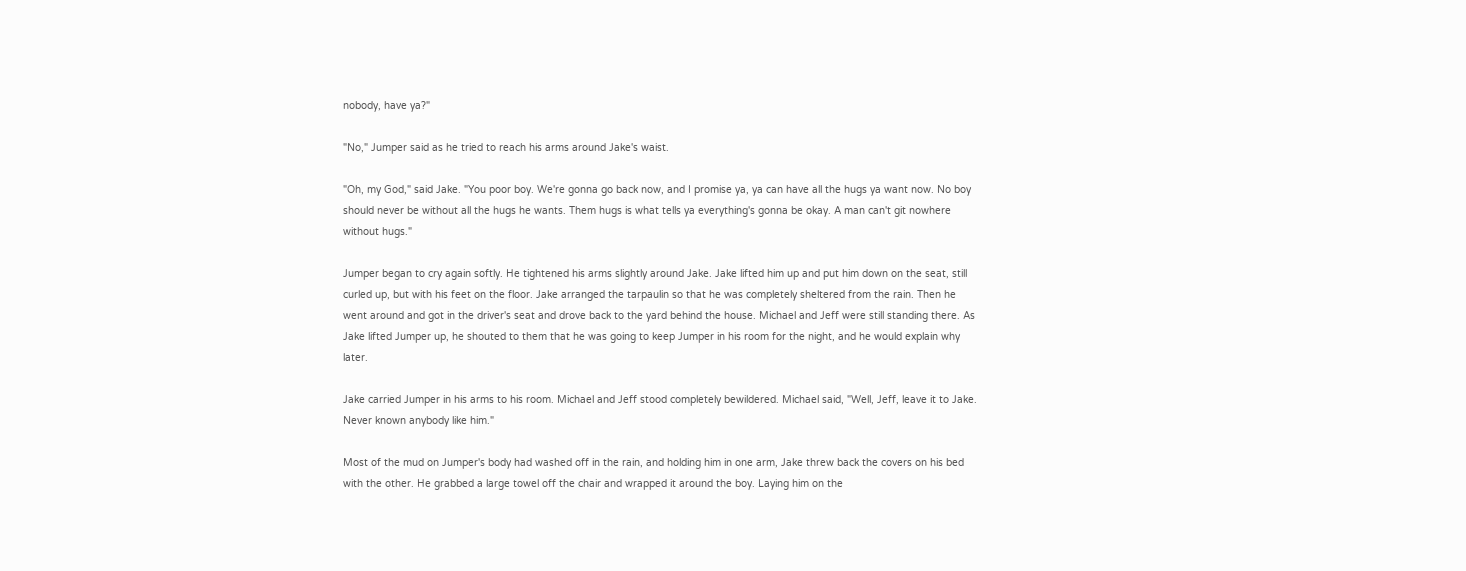nobody, have ya?"

"No," Jumper said as he tried to reach his arms around Jake's waist.

"Oh, my God," said Jake. "You poor boy. We're gonna go back now, and I promise ya, ya can have all the hugs ya want now. No boy should never be without all the hugs he wants. Them hugs is what tells ya everything's gonna be okay. A man can't git nowhere without hugs."

Jumper began to cry again softly. He tightened his arms slightly around Jake. Jake lifted him up and put him down on the seat, still curled up, but with his feet on the floor. Jake arranged the tarpaulin so that he was completely sheltered from the rain. Then he went around and got in the driver's seat and drove back to the yard behind the house. Michael and Jeff were still standing there. As Jake lifted Jumper up, he shouted to them that he was going to keep Jumper in his room for the night, and he would explain why later.

Jake carried Jumper in his arms to his room. Michael and Jeff stood completely bewildered. Michael said, "Well, Jeff, leave it to Jake. Never known anybody like him."

Most of the mud on Jumper's body had washed off in the rain, and holding him in one arm, Jake threw back the covers on his bed with the other. He grabbed a large towel off the chair and wrapped it around the boy. Laying him on the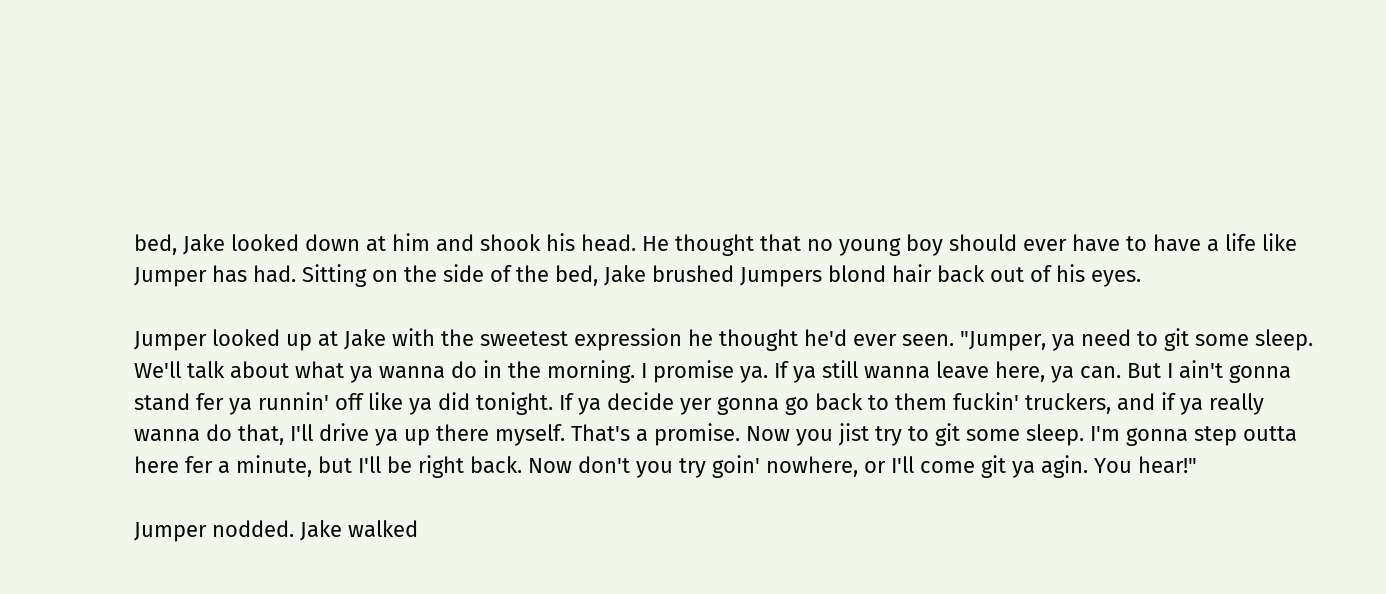bed, Jake looked down at him and shook his head. He thought that no young boy should ever have to have a life like Jumper has had. Sitting on the side of the bed, Jake brushed Jumpers blond hair back out of his eyes.

Jumper looked up at Jake with the sweetest expression he thought he'd ever seen. "Jumper, ya need to git some sleep. We'll talk about what ya wanna do in the morning. I promise ya. If ya still wanna leave here, ya can. But I ain't gonna stand fer ya runnin' off like ya did tonight. If ya decide yer gonna go back to them fuckin' truckers, and if ya really wanna do that, I'll drive ya up there myself. That's a promise. Now you jist try to git some sleep. I'm gonna step outta here fer a minute, but I'll be right back. Now don't you try goin' nowhere, or I'll come git ya agin. You hear!"

Jumper nodded. Jake walked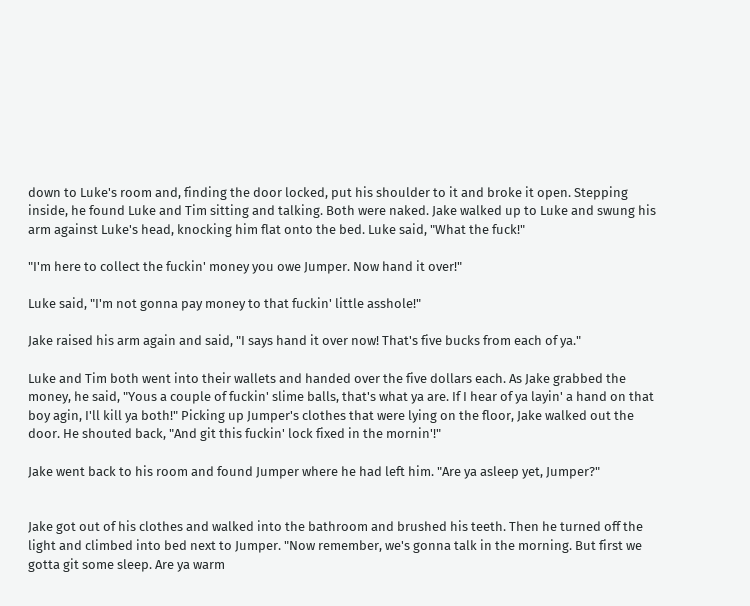down to Luke's room and, finding the door locked, put his shoulder to it and broke it open. Stepping inside, he found Luke and Tim sitting and talking. Both were naked. Jake walked up to Luke and swung his arm against Luke's head, knocking him flat onto the bed. Luke said, "What the fuck!"

"I'm here to collect the fuckin' money you owe Jumper. Now hand it over!"

Luke said, "I'm not gonna pay money to that fuckin' little asshole!"

Jake raised his arm again and said, "I says hand it over now! That's five bucks from each of ya."

Luke and Tim both went into their wallets and handed over the five dollars each. As Jake grabbed the money, he said, "Yous a couple of fuckin' slime balls, that's what ya are. If I hear of ya layin' a hand on that boy agin, I'll kill ya both!" Picking up Jumper's clothes that were lying on the floor, Jake walked out the door. He shouted back, "And git this fuckin' lock fixed in the mornin'!"

Jake went back to his room and found Jumper where he had left him. "Are ya asleep yet, Jumper?"


Jake got out of his clothes and walked into the bathroom and brushed his teeth. Then he turned off the light and climbed into bed next to Jumper. "Now remember, we's gonna talk in the morning. But first we gotta git some sleep. Are ya warm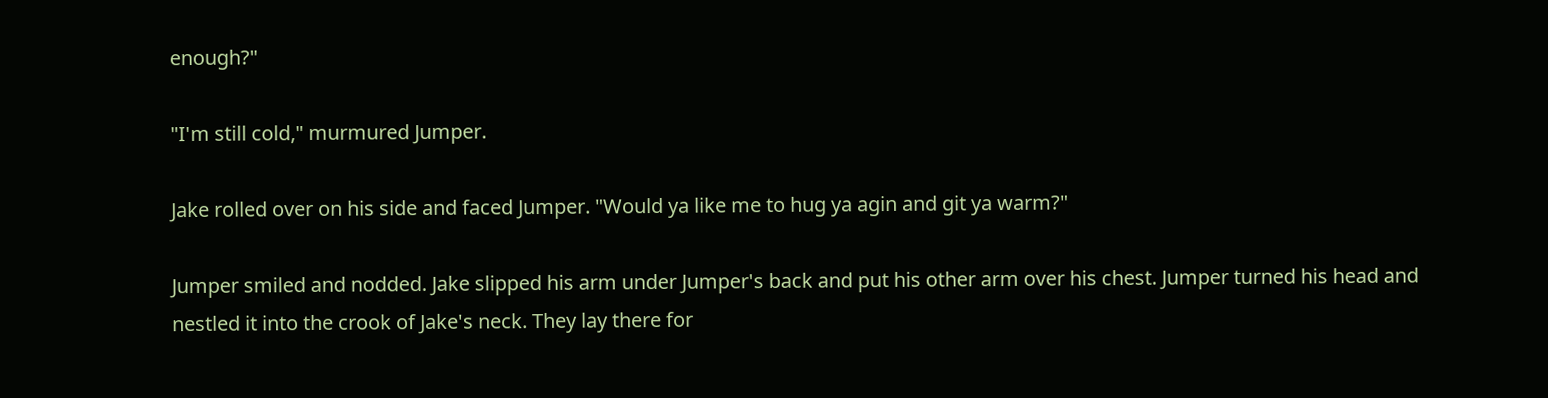enough?"

"I'm still cold," murmured Jumper.

Jake rolled over on his side and faced Jumper. "Would ya like me to hug ya agin and git ya warm?"

Jumper smiled and nodded. Jake slipped his arm under Jumper's back and put his other arm over his chest. Jumper turned his head and nestled it into the crook of Jake's neck. They lay there for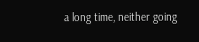a long time, neither going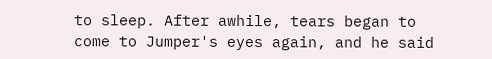to sleep. After awhile, tears began to come to Jumper's eyes again, and he said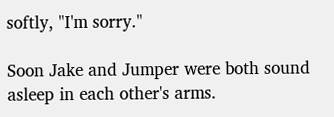softly, "I'm sorry."

Soon Jake and Jumper were both sound asleep in each other's arms.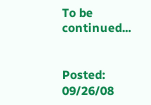To be continued...


Posted: 09/26/08